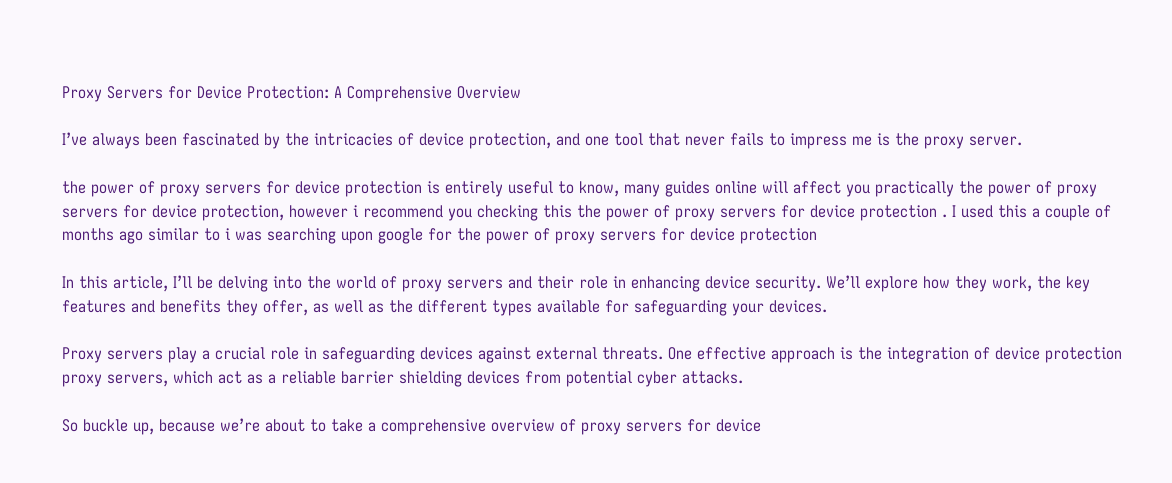Proxy Servers for Device Protection: A Comprehensive Overview

I’ve always been fascinated by the intricacies of device protection, and one tool that never fails to impress me is the proxy server.

the power of proxy servers for device protection is entirely useful to know, many guides online will affect you practically the power of proxy servers for device protection, however i recommend you checking this the power of proxy servers for device protection . I used this a couple of months ago similar to i was searching upon google for the power of proxy servers for device protection

In this article, I’ll be delving into the world of proxy servers and their role in enhancing device security. We’ll explore how they work, the key features and benefits they offer, as well as the different types available for safeguarding your devices.

Proxy servers play a crucial role in safeguarding devices against external threats. One effective approach is the integration of device protection proxy servers, which act as a reliable barrier shielding devices from potential cyber attacks.

So buckle up, because we’re about to take a comprehensive overview of proxy servers for device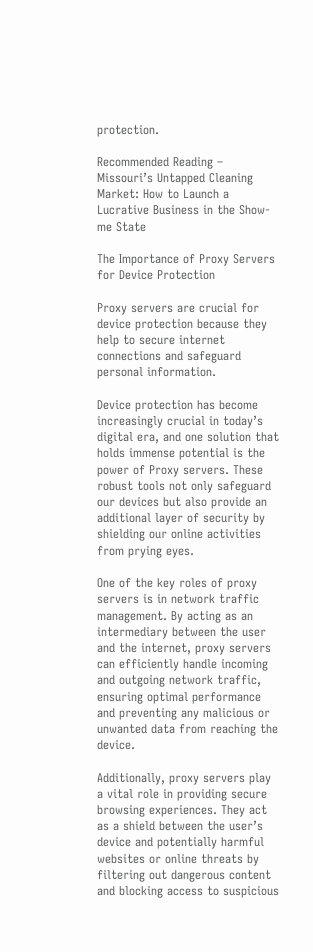protection.

Recommended Reading – Missouri’s Untapped Cleaning Market: How to Launch a Lucrative Business in the Show-me State

The Importance of Proxy Servers for Device Protection

Proxy servers are crucial for device protection because they help to secure internet connections and safeguard personal information.

Device protection has become increasingly crucial in today’s digital era, and one solution that holds immense potential is the power of Proxy servers. These robust tools not only safeguard our devices but also provide an additional layer of security by shielding our online activities from prying eyes.

One of the key roles of proxy servers is in network traffic management. By acting as an intermediary between the user and the internet, proxy servers can efficiently handle incoming and outgoing network traffic, ensuring optimal performance and preventing any malicious or unwanted data from reaching the device.

Additionally, proxy servers play a vital role in providing secure browsing experiences. They act as a shield between the user’s device and potentially harmful websites or online threats by filtering out dangerous content and blocking access to suspicious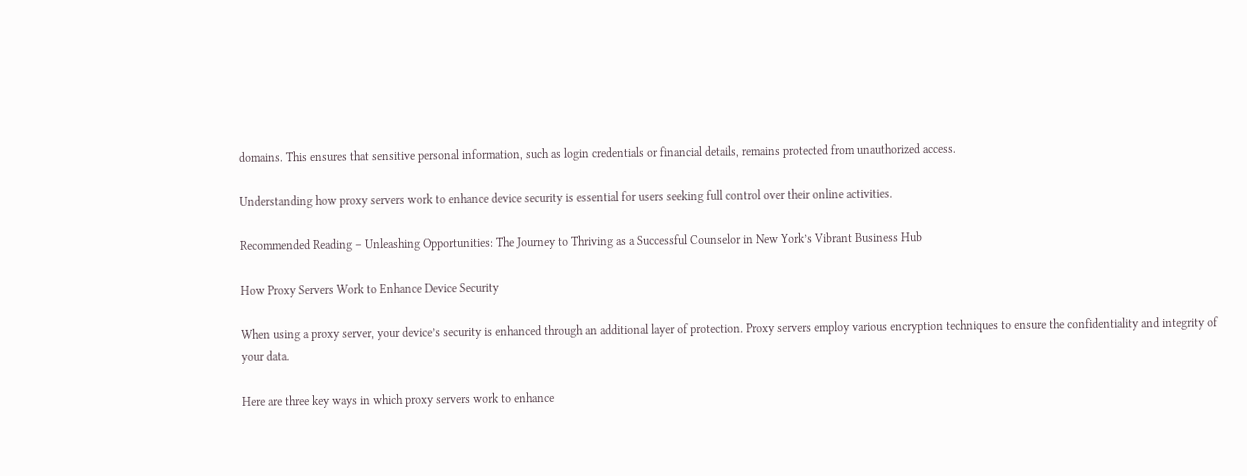domains. This ensures that sensitive personal information, such as login credentials or financial details, remains protected from unauthorized access.

Understanding how proxy servers work to enhance device security is essential for users seeking full control over their online activities.

Recommended Reading – Unleashing Opportunities: The Journey to Thriving as a Successful Counselor in New York’s Vibrant Business Hub

How Proxy Servers Work to Enhance Device Security

When using a proxy server, your device’s security is enhanced through an additional layer of protection. Proxy servers employ various encryption techniques to ensure the confidentiality and integrity of your data.

Here are three key ways in which proxy servers work to enhance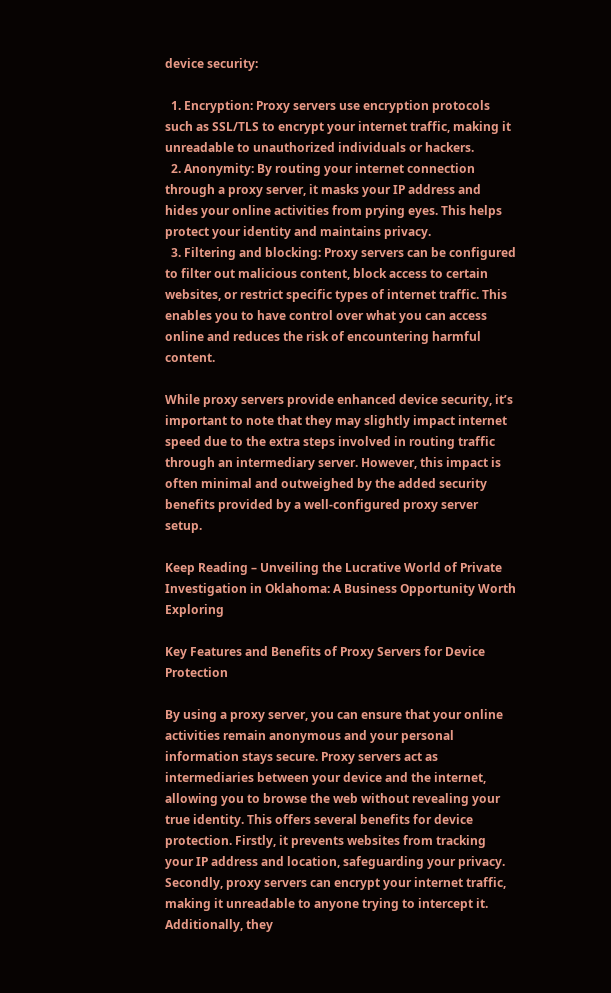device security:

  1. Encryption: Proxy servers use encryption protocols such as SSL/TLS to encrypt your internet traffic, making it unreadable to unauthorized individuals or hackers.
  2. Anonymity: By routing your internet connection through a proxy server, it masks your IP address and hides your online activities from prying eyes. This helps protect your identity and maintains privacy.
  3. Filtering and blocking: Proxy servers can be configured to filter out malicious content, block access to certain websites, or restrict specific types of internet traffic. This enables you to have control over what you can access online and reduces the risk of encountering harmful content.

While proxy servers provide enhanced device security, it’s important to note that they may slightly impact internet speed due to the extra steps involved in routing traffic through an intermediary server. However, this impact is often minimal and outweighed by the added security benefits provided by a well-configured proxy server setup.

Keep Reading – Unveiling the Lucrative World of Private Investigation in Oklahoma: A Business Opportunity Worth Exploring

Key Features and Benefits of Proxy Servers for Device Protection

By using a proxy server, you can ensure that your online activities remain anonymous and your personal information stays secure. Proxy servers act as intermediaries between your device and the internet, allowing you to browse the web without revealing your true identity. This offers several benefits for device protection. Firstly, it prevents websites from tracking your IP address and location, safeguarding your privacy. Secondly, proxy servers can encrypt your internet traffic, making it unreadable to anyone trying to intercept it. Additionally, they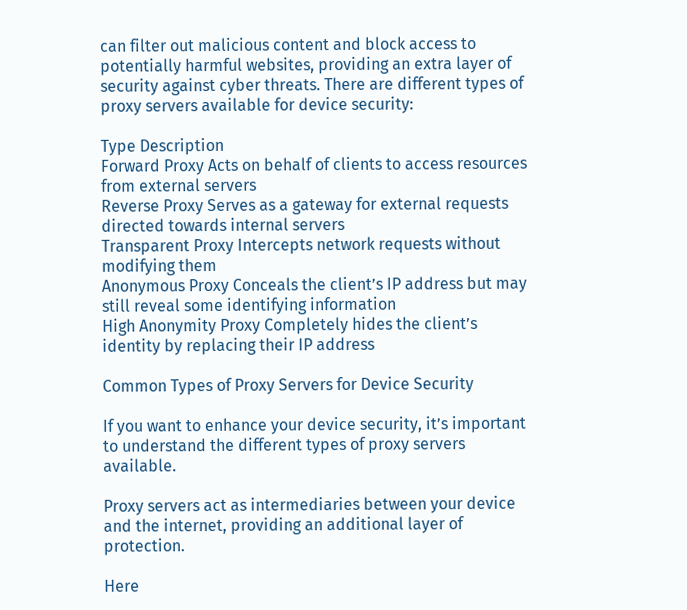can filter out malicious content and block access to potentially harmful websites, providing an extra layer of security against cyber threats. There are different types of proxy servers available for device security:

Type Description
Forward Proxy Acts on behalf of clients to access resources from external servers
Reverse Proxy Serves as a gateway for external requests directed towards internal servers
Transparent Proxy Intercepts network requests without modifying them
Anonymous Proxy Conceals the client’s IP address but may still reveal some identifying information
High Anonymity Proxy Completely hides the client’s identity by replacing their IP address

Common Types of Proxy Servers for Device Security

If you want to enhance your device security, it’s important to understand the different types of proxy servers available.

Proxy servers act as intermediaries between your device and the internet, providing an additional layer of protection.

Here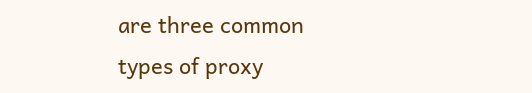are three common types of proxy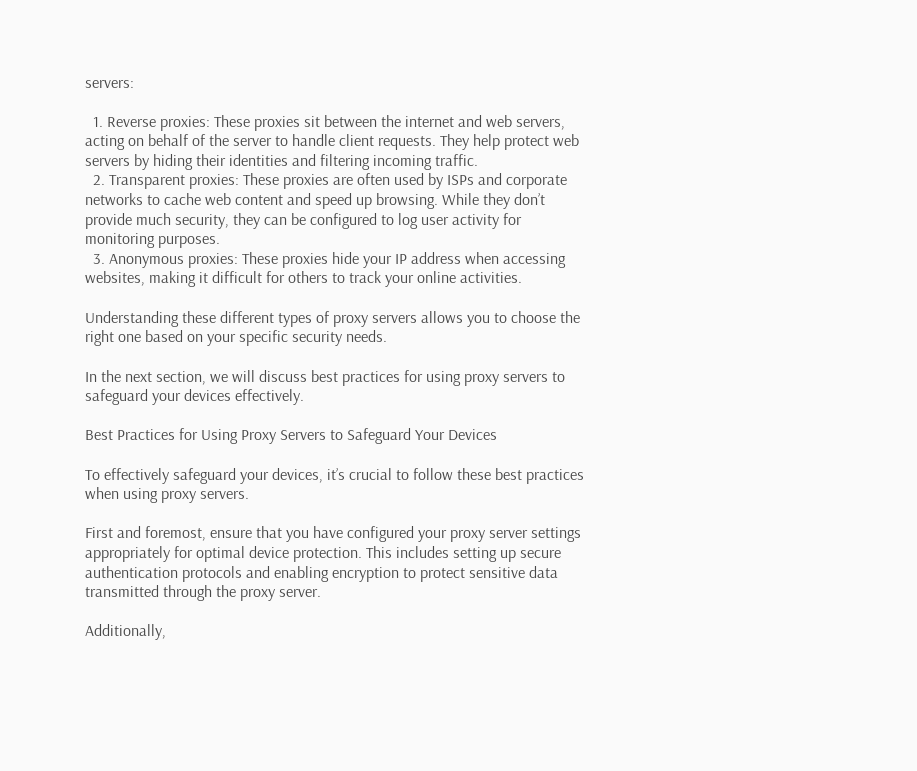servers:

  1. Reverse proxies: These proxies sit between the internet and web servers, acting on behalf of the server to handle client requests. They help protect web servers by hiding their identities and filtering incoming traffic.
  2. Transparent proxies: These proxies are often used by ISPs and corporate networks to cache web content and speed up browsing. While they don’t provide much security, they can be configured to log user activity for monitoring purposes.
  3. Anonymous proxies: These proxies hide your IP address when accessing websites, making it difficult for others to track your online activities.

Understanding these different types of proxy servers allows you to choose the right one based on your specific security needs.

In the next section, we will discuss best practices for using proxy servers to safeguard your devices effectively.

Best Practices for Using Proxy Servers to Safeguard Your Devices

To effectively safeguard your devices, it’s crucial to follow these best practices when using proxy servers.

First and foremost, ensure that you have configured your proxy server settings appropriately for optimal device protection. This includes setting up secure authentication protocols and enabling encryption to protect sensitive data transmitted through the proxy server.

Additionally,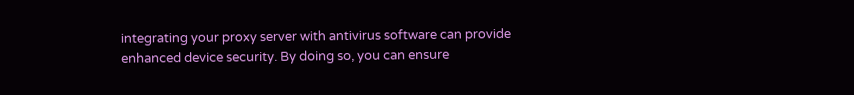integrating your proxy server with antivirus software can provide enhanced device security. By doing so, you can ensure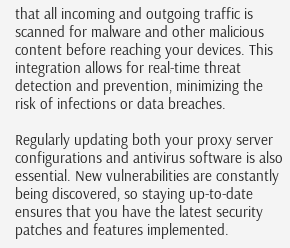that all incoming and outgoing traffic is scanned for malware and other malicious content before reaching your devices. This integration allows for real-time threat detection and prevention, minimizing the risk of infections or data breaches.

Regularly updating both your proxy server configurations and antivirus software is also essential. New vulnerabilities are constantly being discovered, so staying up-to-date ensures that you have the latest security patches and features implemented.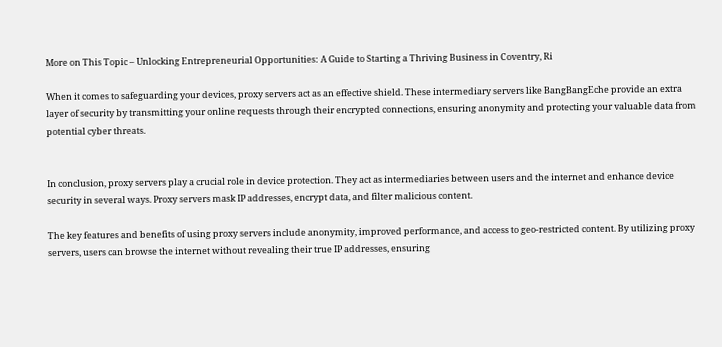More on This Topic – Unlocking Entrepreneurial Opportunities: A Guide to Starting a Thriving Business in Coventry, Ri

When it comes to safeguarding your devices, proxy servers act as an effective shield. These intermediary servers like BangBangEche provide an extra layer of security by transmitting your online requests through their encrypted connections, ensuring anonymity and protecting your valuable data from potential cyber threats.


In conclusion, proxy servers play a crucial role in device protection. They act as intermediaries between users and the internet and enhance device security in several ways. Proxy servers mask IP addresses, encrypt data, and filter malicious content.

The key features and benefits of using proxy servers include anonymity, improved performance, and access to geo-restricted content. By utilizing proxy servers, users can browse the internet without revealing their true IP addresses, ensuring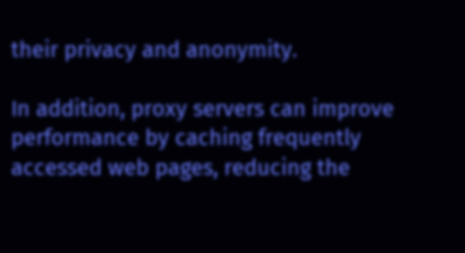their privacy and anonymity.

In addition, proxy servers can improve performance by caching frequently accessed web pages, reducing the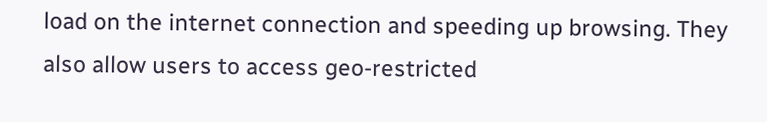load on the internet connection and speeding up browsing. They also allow users to access geo-restricted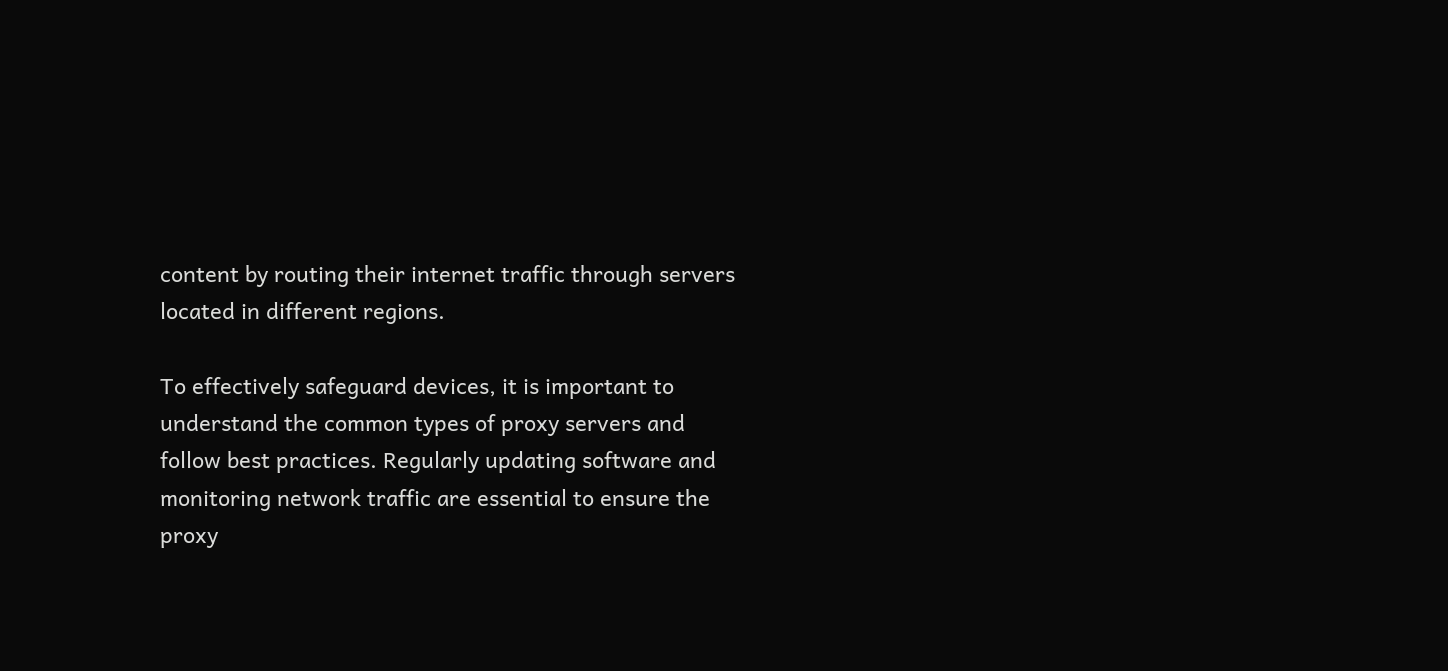content by routing their internet traffic through servers located in different regions.

To effectively safeguard devices, it is important to understand the common types of proxy servers and follow best practices. Regularly updating software and monitoring network traffic are essential to ensure the proxy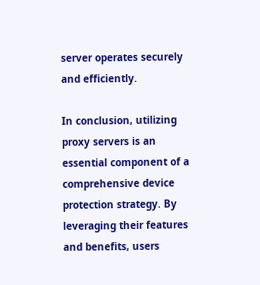server operates securely and efficiently.

In conclusion, utilizing proxy servers is an essential component of a comprehensive device protection strategy. By leveraging their features and benefits, users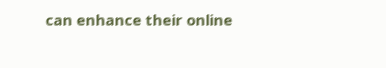can enhance their online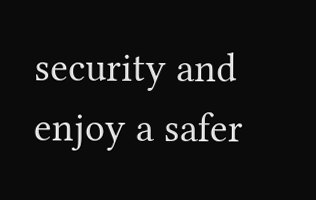security and enjoy a safer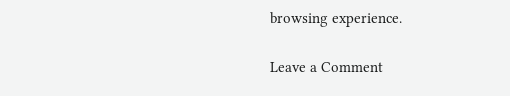browsing experience.

Leave a Comment